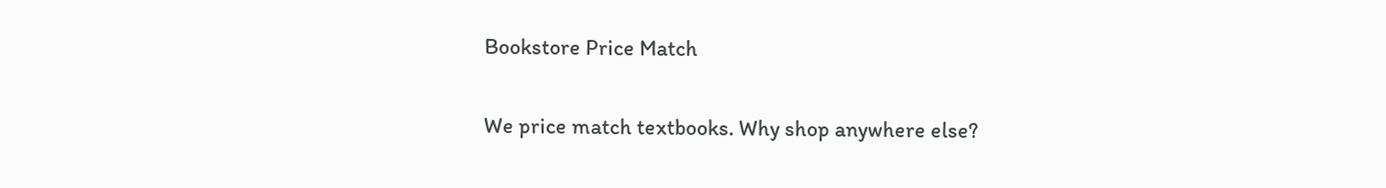Bookstore Price Match


We price match textbooks. Why shop anywhere else?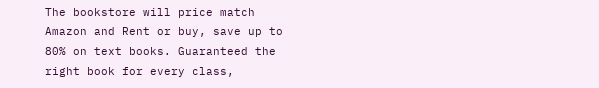The bookstore will price match Amazon and Rent or buy, save up to 80% on text books. Guaranteed the right book for every class,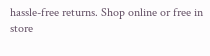hassle-free returns. Shop online or free in store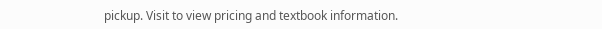pickup. Visit to view pricing and textbook information.